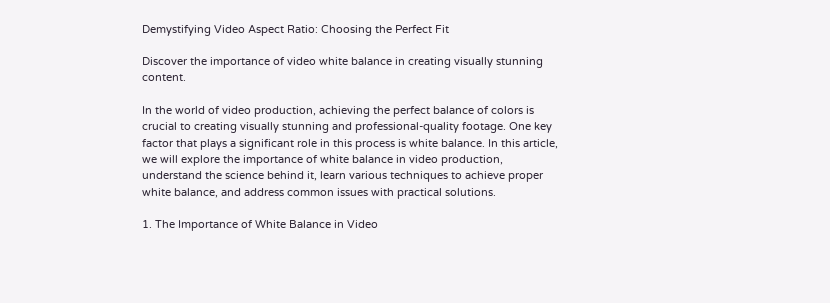Demystifying Video Aspect Ratio: Choosing the Perfect Fit

Discover the importance of video white balance in creating visually stunning content.

In the world of video production, achieving the perfect balance of colors is crucial to creating visually stunning and professional-quality footage. One key factor that plays a significant role in this process is white balance. In this article, we will explore the importance of white balance in video production, understand the science behind it, learn various techniques to achieve proper white balance, and address common issues with practical solutions.

1. The Importance of White Balance in Video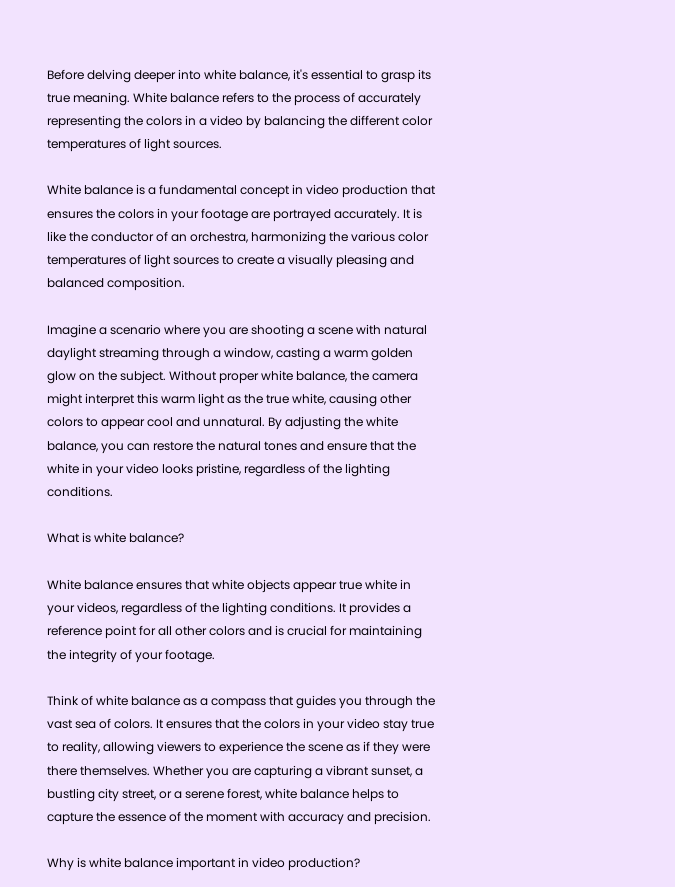Before delving deeper into white balance, it's essential to grasp its true meaning. White balance refers to the process of accurately representing the colors in a video by balancing the different color temperatures of light sources.

White balance is a fundamental concept in video production that ensures the colors in your footage are portrayed accurately. It is like the conductor of an orchestra, harmonizing the various color temperatures of light sources to create a visually pleasing and balanced composition.

Imagine a scenario where you are shooting a scene with natural daylight streaming through a window, casting a warm golden glow on the subject. Without proper white balance, the camera might interpret this warm light as the true white, causing other colors to appear cool and unnatural. By adjusting the white balance, you can restore the natural tones and ensure that the white in your video looks pristine, regardless of the lighting conditions.

What is white balance?

White balance ensures that white objects appear true white in your videos, regardless of the lighting conditions. It provides a reference point for all other colors and is crucial for maintaining the integrity of your footage.

Think of white balance as a compass that guides you through the vast sea of colors. It ensures that the colors in your video stay true to reality, allowing viewers to experience the scene as if they were there themselves. Whether you are capturing a vibrant sunset, a bustling city street, or a serene forest, white balance helps to capture the essence of the moment with accuracy and precision.

Why is white balance important in video production?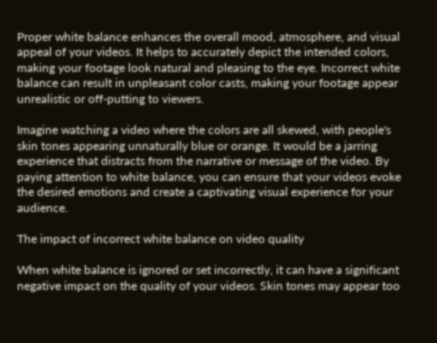Proper white balance enhances the overall mood, atmosphere, and visual appeal of your videos. It helps to accurately depict the intended colors, making your footage look natural and pleasing to the eye. Incorrect white balance can result in unpleasant color casts, making your footage appear unrealistic or off-putting to viewers.

Imagine watching a video where the colors are all skewed, with people's skin tones appearing unnaturally blue or orange. It would be a jarring experience that distracts from the narrative or message of the video. By paying attention to white balance, you can ensure that your videos evoke the desired emotions and create a captivating visual experience for your audience.

The impact of incorrect white balance on video quality

When white balance is ignored or set incorrectly, it can have a significant negative impact on the quality of your videos. Skin tones may appear too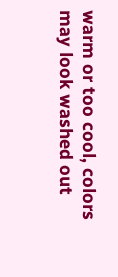warm or too cool, colors may look washed out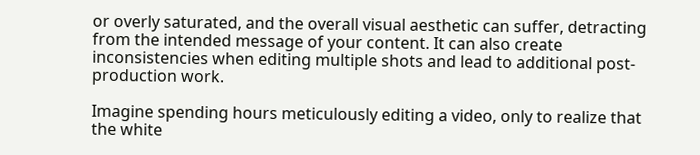or overly saturated, and the overall visual aesthetic can suffer, detracting from the intended message of your content. It can also create inconsistencies when editing multiple shots and lead to additional post-production work.

Imagine spending hours meticulously editing a video, only to realize that the white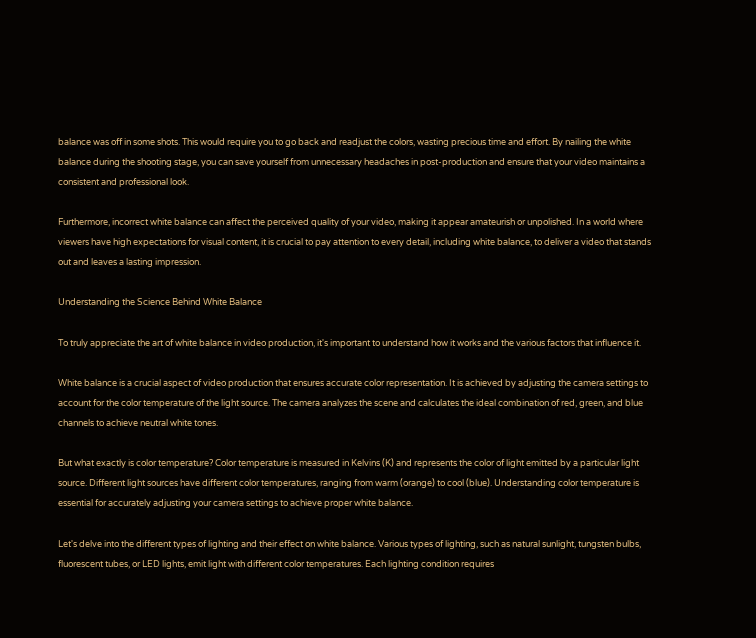balance was off in some shots. This would require you to go back and readjust the colors, wasting precious time and effort. By nailing the white balance during the shooting stage, you can save yourself from unnecessary headaches in post-production and ensure that your video maintains a consistent and professional look.

Furthermore, incorrect white balance can affect the perceived quality of your video, making it appear amateurish or unpolished. In a world where viewers have high expectations for visual content, it is crucial to pay attention to every detail, including white balance, to deliver a video that stands out and leaves a lasting impression.

Understanding the Science Behind White Balance

To truly appreciate the art of white balance in video production, it's important to understand how it works and the various factors that influence it.

White balance is a crucial aspect of video production that ensures accurate color representation. It is achieved by adjusting the camera settings to account for the color temperature of the light source. The camera analyzes the scene and calculates the ideal combination of red, green, and blue channels to achieve neutral white tones.

But what exactly is color temperature? Color temperature is measured in Kelvins (K) and represents the color of light emitted by a particular light source. Different light sources have different color temperatures, ranging from warm (orange) to cool (blue). Understanding color temperature is essential for accurately adjusting your camera settings to achieve proper white balance.

Let's delve into the different types of lighting and their effect on white balance. Various types of lighting, such as natural sunlight, tungsten bulbs, fluorescent tubes, or LED lights, emit light with different color temperatures. Each lighting condition requires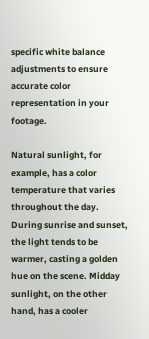specific white balance adjustments to ensure accurate color representation in your footage.

Natural sunlight, for example, has a color temperature that varies throughout the day. During sunrise and sunset, the light tends to be warmer, casting a golden hue on the scene. Midday sunlight, on the other hand, has a cooler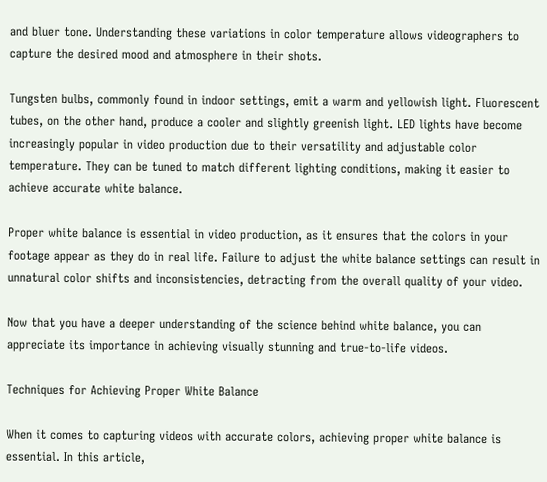and bluer tone. Understanding these variations in color temperature allows videographers to capture the desired mood and atmosphere in their shots.

Tungsten bulbs, commonly found in indoor settings, emit a warm and yellowish light. Fluorescent tubes, on the other hand, produce a cooler and slightly greenish light. LED lights have become increasingly popular in video production due to their versatility and adjustable color temperature. They can be tuned to match different lighting conditions, making it easier to achieve accurate white balance.

Proper white balance is essential in video production, as it ensures that the colors in your footage appear as they do in real life. Failure to adjust the white balance settings can result in unnatural color shifts and inconsistencies, detracting from the overall quality of your video.

Now that you have a deeper understanding of the science behind white balance, you can appreciate its importance in achieving visually stunning and true-to-life videos.

Techniques for Achieving Proper White Balance

When it comes to capturing videos with accurate colors, achieving proper white balance is essential. In this article,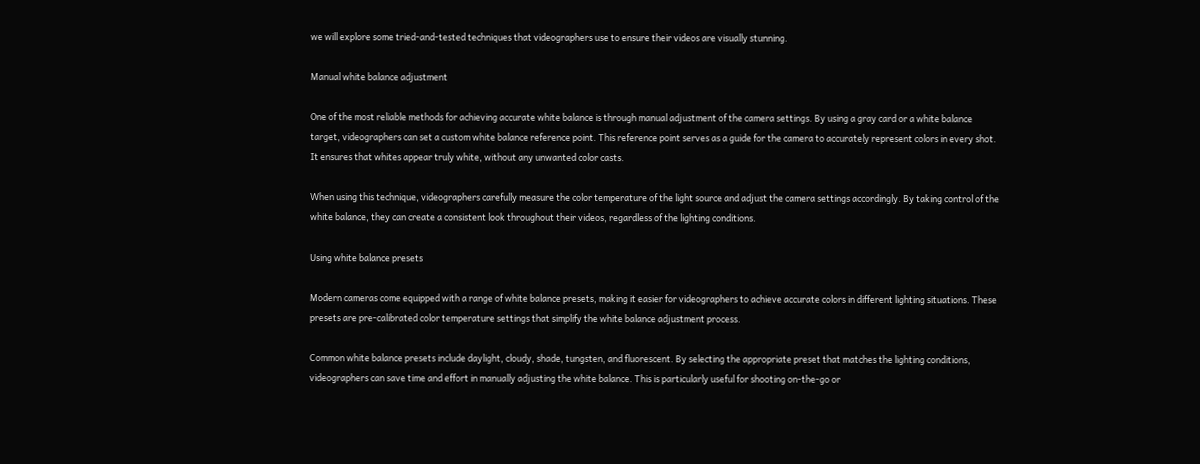we will explore some tried-and-tested techniques that videographers use to ensure their videos are visually stunning.

Manual white balance adjustment

One of the most reliable methods for achieving accurate white balance is through manual adjustment of the camera settings. By using a gray card or a white balance target, videographers can set a custom white balance reference point. This reference point serves as a guide for the camera to accurately represent colors in every shot. It ensures that whites appear truly white, without any unwanted color casts.

When using this technique, videographers carefully measure the color temperature of the light source and adjust the camera settings accordingly. By taking control of the white balance, they can create a consistent look throughout their videos, regardless of the lighting conditions.

Using white balance presets

Modern cameras come equipped with a range of white balance presets, making it easier for videographers to achieve accurate colors in different lighting situations. These presets are pre-calibrated color temperature settings that simplify the white balance adjustment process.

Common white balance presets include daylight, cloudy, shade, tungsten, and fluorescent. By selecting the appropriate preset that matches the lighting conditions, videographers can save time and effort in manually adjusting the white balance. This is particularly useful for shooting on-the-go or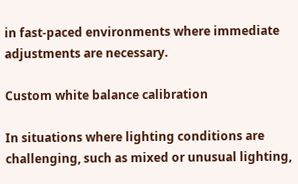in fast-paced environments where immediate adjustments are necessary.

Custom white balance calibration

In situations where lighting conditions are challenging, such as mixed or unusual lighting,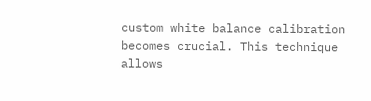custom white balance calibration becomes crucial. This technique allows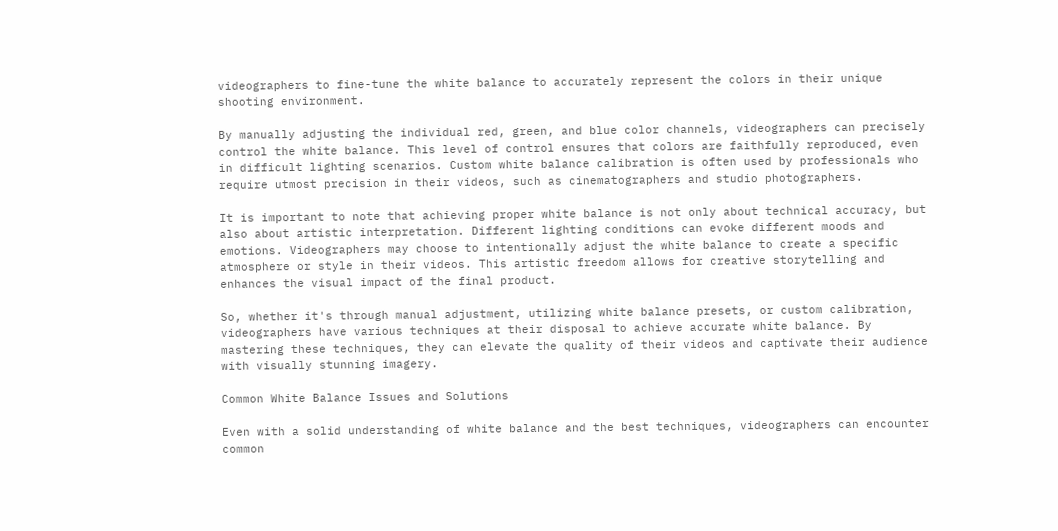videographers to fine-tune the white balance to accurately represent the colors in their unique shooting environment.

By manually adjusting the individual red, green, and blue color channels, videographers can precisely control the white balance. This level of control ensures that colors are faithfully reproduced, even in difficult lighting scenarios. Custom white balance calibration is often used by professionals who require utmost precision in their videos, such as cinematographers and studio photographers.

It is important to note that achieving proper white balance is not only about technical accuracy, but also about artistic interpretation. Different lighting conditions can evoke different moods and emotions. Videographers may choose to intentionally adjust the white balance to create a specific atmosphere or style in their videos. This artistic freedom allows for creative storytelling and enhances the visual impact of the final product.

So, whether it's through manual adjustment, utilizing white balance presets, or custom calibration, videographers have various techniques at their disposal to achieve accurate white balance. By mastering these techniques, they can elevate the quality of their videos and captivate their audience with visually stunning imagery.

Common White Balance Issues and Solutions

Even with a solid understanding of white balance and the best techniques, videographers can encounter common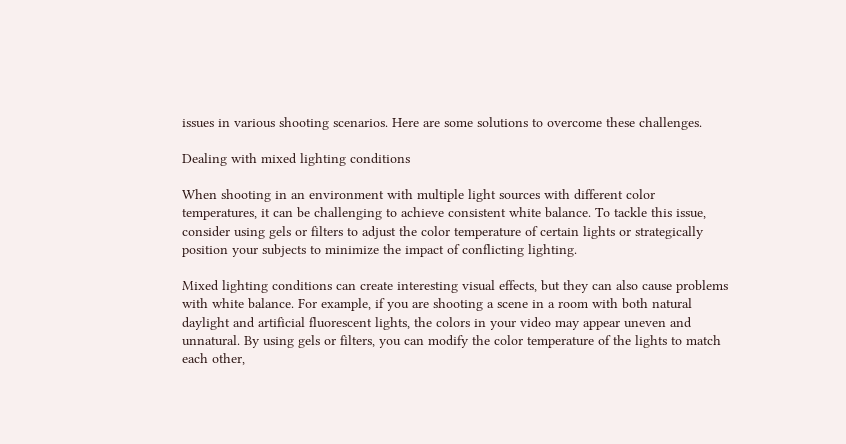issues in various shooting scenarios. Here are some solutions to overcome these challenges.

Dealing with mixed lighting conditions

When shooting in an environment with multiple light sources with different color temperatures, it can be challenging to achieve consistent white balance. To tackle this issue, consider using gels or filters to adjust the color temperature of certain lights or strategically position your subjects to minimize the impact of conflicting lighting.

Mixed lighting conditions can create interesting visual effects, but they can also cause problems with white balance. For example, if you are shooting a scene in a room with both natural daylight and artificial fluorescent lights, the colors in your video may appear uneven and unnatural. By using gels or filters, you can modify the color temperature of the lights to match each other,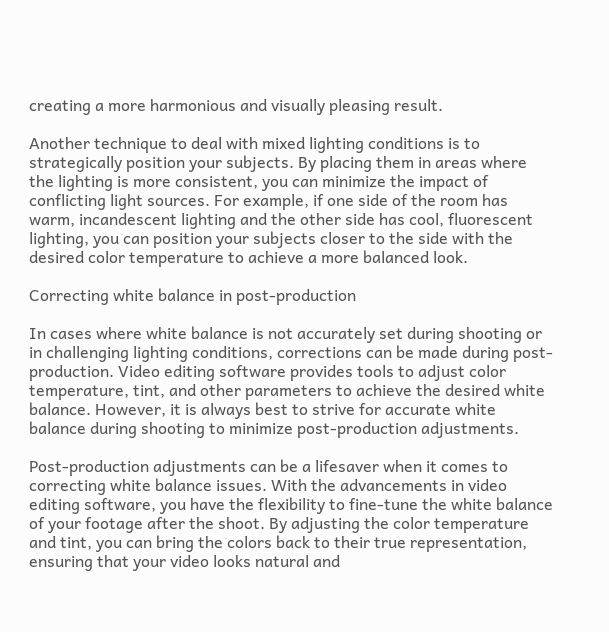creating a more harmonious and visually pleasing result.

Another technique to deal with mixed lighting conditions is to strategically position your subjects. By placing them in areas where the lighting is more consistent, you can minimize the impact of conflicting light sources. For example, if one side of the room has warm, incandescent lighting and the other side has cool, fluorescent lighting, you can position your subjects closer to the side with the desired color temperature to achieve a more balanced look.

Correcting white balance in post-production

In cases where white balance is not accurately set during shooting or in challenging lighting conditions, corrections can be made during post-production. Video editing software provides tools to adjust color temperature, tint, and other parameters to achieve the desired white balance. However, it is always best to strive for accurate white balance during shooting to minimize post-production adjustments.

Post-production adjustments can be a lifesaver when it comes to correcting white balance issues. With the advancements in video editing software, you have the flexibility to fine-tune the white balance of your footage after the shoot. By adjusting the color temperature and tint, you can bring the colors back to their true representation, ensuring that your video looks natural and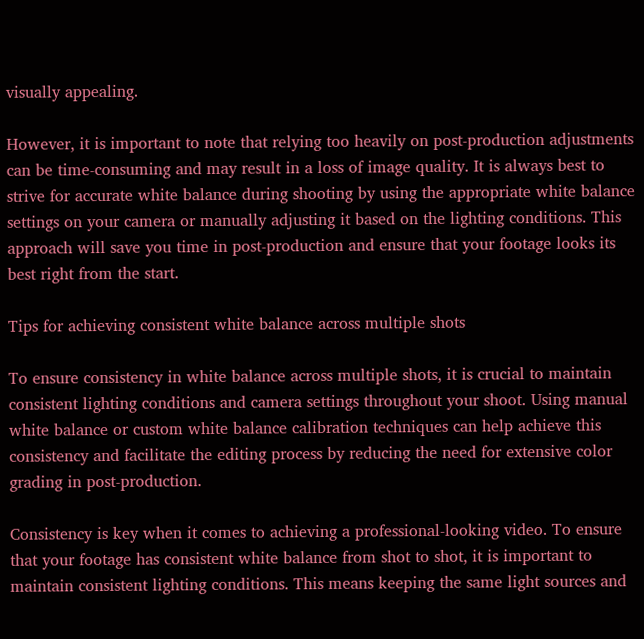visually appealing.

However, it is important to note that relying too heavily on post-production adjustments can be time-consuming and may result in a loss of image quality. It is always best to strive for accurate white balance during shooting by using the appropriate white balance settings on your camera or manually adjusting it based on the lighting conditions. This approach will save you time in post-production and ensure that your footage looks its best right from the start.

Tips for achieving consistent white balance across multiple shots

To ensure consistency in white balance across multiple shots, it is crucial to maintain consistent lighting conditions and camera settings throughout your shoot. Using manual white balance or custom white balance calibration techniques can help achieve this consistency and facilitate the editing process by reducing the need for extensive color grading in post-production.

Consistency is key when it comes to achieving a professional-looking video. To ensure that your footage has consistent white balance from shot to shot, it is important to maintain consistent lighting conditions. This means keeping the same light sources and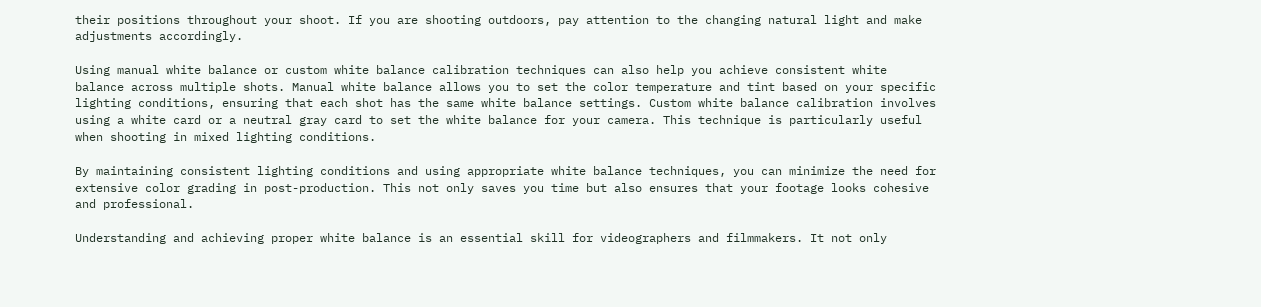their positions throughout your shoot. If you are shooting outdoors, pay attention to the changing natural light and make adjustments accordingly.

Using manual white balance or custom white balance calibration techniques can also help you achieve consistent white balance across multiple shots. Manual white balance allows you to set the color temperature and tint based on your specific lighting conditions, ensuring that each shot has the same white balance settings. Custom white balance calibration involves using a white card or a neutral gray card to set the white balance for your camera. This technique is particularly useful when shooting in mixed lighting conditions.

By maintaining consistent lighting conditions and using appropriate white balance techniques, you can minimize the need for extensive color grading in post-production. This not only saves you time but also ensures that your footage looks cohesive and professional.

Understanding and achieving proper white balance is an essential skill for videographers and filmmakers. It not only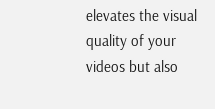elevates the visual quality of your videos but also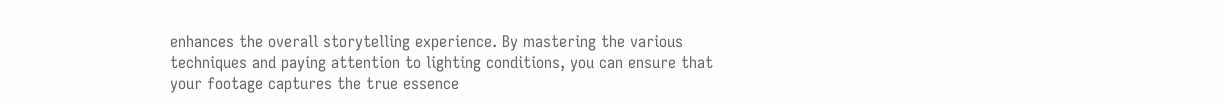enhances the overall storytelling experience. By mastering the various techniques and paying attention to lighting conditions, you can ensure that your footage captures the true essence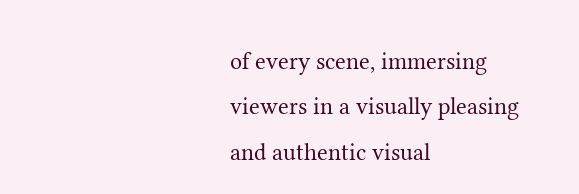of every scene, immersing viewers in a visually pleasing and authentic visual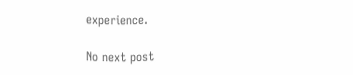experience.

No next post